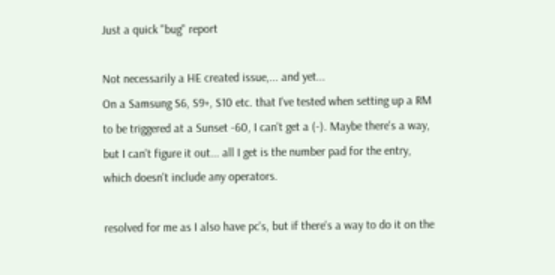Just a quick "bug" report

Not necessarily a HE created issue,... and yet...
On a Samsung S6, S9+, S10 etc. that I've tested when setting up a RM to be triggered at a Sunset -60, I can't get a (-). Maybe there's a way, but I can't figure it out... all I get is the number pad for the entry, which doesn't include any operators.

resolved for me as I also have pc's, but if there's a way to do it on the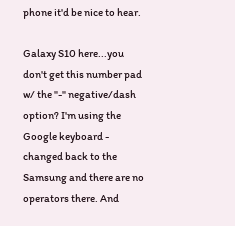phone it'd be nice to hear.

Galaxy S10 here...you don't get this number pad w/ the "-" negative/dash option? I'm using the Google keyboard - changed back to the Samsung and there are no operators there. And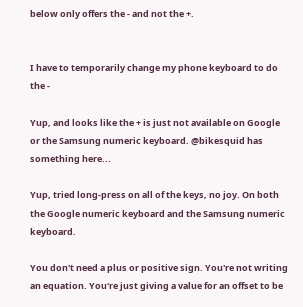below only offers the - and not the +.


I have to temporarily change my phone keyboard to do the -

Yup, and looks like the + is just not available on Google or the Samsung numeric keyboard. @bikesquid has something here...

Yup, tried long-press on all of the keys, no joy. On both the Google numeric keyboard and the Samsung numeric keyboard.

You don't need a plus or positive sign. You're not writing an equation. You're just giving a value for an offset to be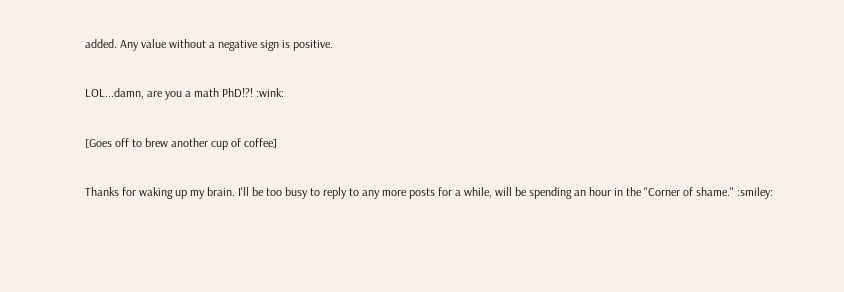added. Any value without a negative sign is positive.

LOL...damn, are you a math PhD!?! :wink:

[Goes off to brew another cup of coffee]

Thanks for waking up my brain. I'll be too busy to reply to any more posts for a while, will be spending an hour in the "Corner of shame." :smiley: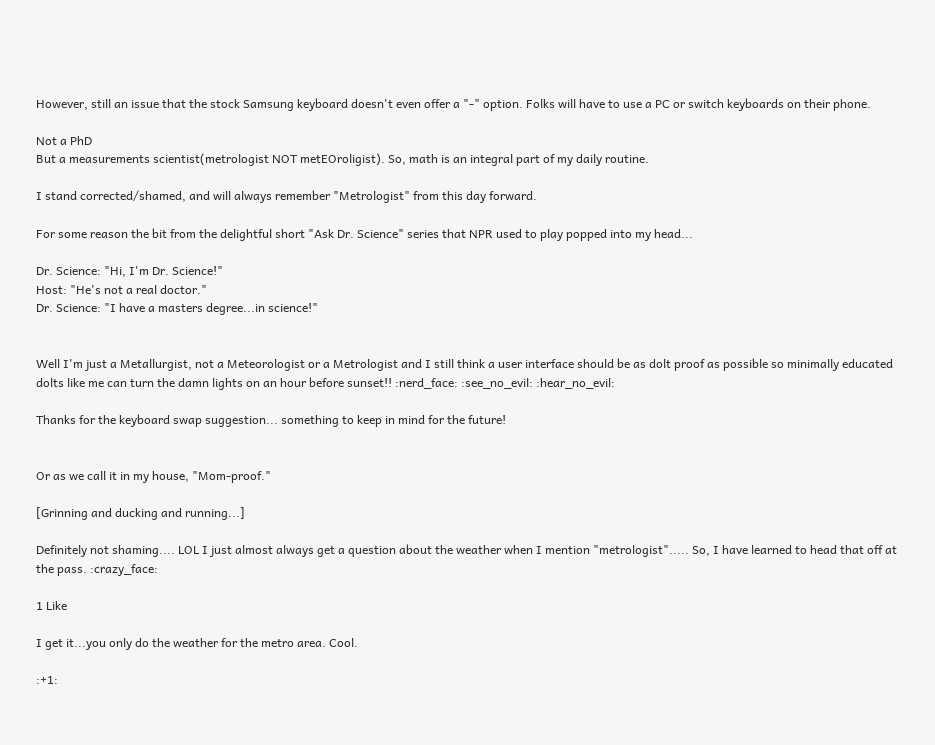However, still an issue that the stock Samsung keyboard doesn't even offer a "-" option. Folks will have to use a PC or switch keyboards on their phone.

Not a PhD
But a measurements scientist(metrologist NOT metEOroligist). So, math is an integral part of my daily routine.

I stand corrected/shamed, and will always remember "Metrologist" from this day forward.

For some reason the bit from the delightful short "Ask Dr. Science" series that NPR used to play popped into my head...

Dr. Science: "Hi, I'm Dr. Science!"
Host: "He's not a real doctor."
Dr. Science: "I have a masters degree...in science!"


Well I'm just a Metallurgist, not a Meteorologist or a Metrologist and I still think a user interface should be as dolt proof as possible so minimally educated dolts like me can turn the damn lights on an hour before sunset!! :nerd_face: :see_no_evil: :hear_no_evil:

Thanks for the keyboard swap suggestion... something to keep in mind for the future!


Or as we call it in my house, "Mom-proof."

[Grinning and ducking and running...]

Definitely not shaming.... LOL I just almost always get a question about the weather when I mention "metrologist"..... So, I have learned to head that off at the pass. :crazy_face:

1 Like

I get it...you only do the weather for the metro area. Cool.

:+1: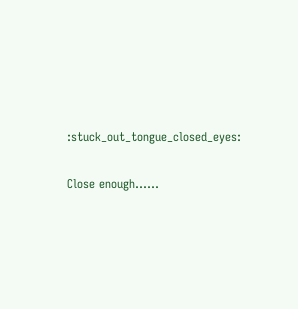:stuck_out_tongue_closed_eyes:

Close enough......